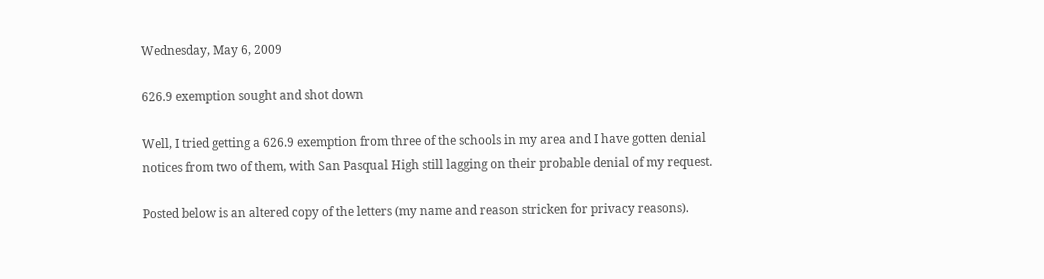Wednesday, May 6, 2009

626.9 exemption sought and shot down

Well, I tried getting a 626.9 exemption from three of the schools in my area and I have gotten denial notices from two of them, with San Pasqual High still lagging on their probable denial of my request.

Posted below is an altered copy of the letters (my name and reason stricken for privacy reasons).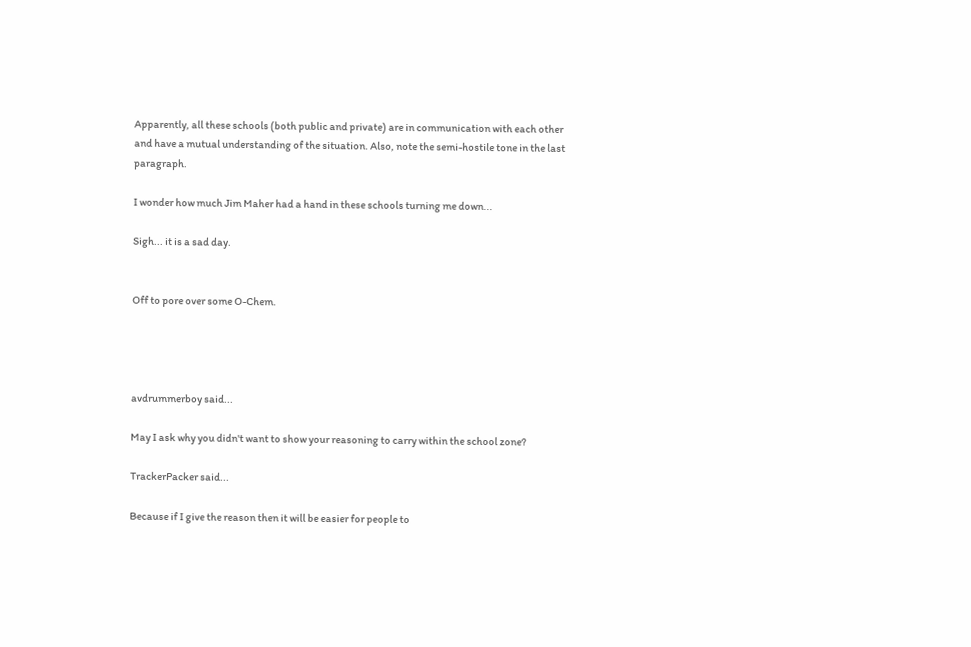Apparently, all these schools (both public and private) are in communication with each other and have a mutual understanding of the situation. Also, note the semi-hostile tone in the last paragraph.

I wonder how much Jim Maher had a hand in these schools turning me down...

Sigh... it is a sad day.


Off to pore over some O-Chem.




avdrummerboy said...

May I ask why you didn't want to show your reasoning to carry within the school zone?

TrackerPacker said...

Because if I give the reason then it will be easier for people to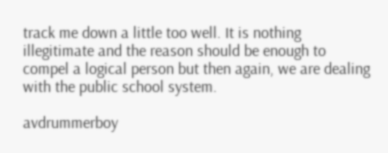track me down a little too well. It is nothing illegitimate and the reason should be enough to compel a logical person but then again, we are dealing with the public school system.

avdrummerboy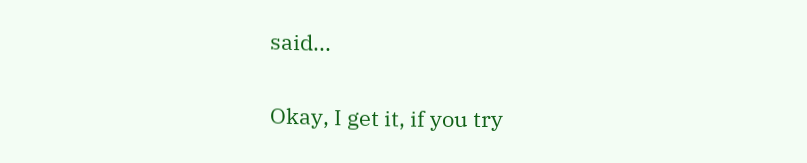said...

Okay, I get it, if you try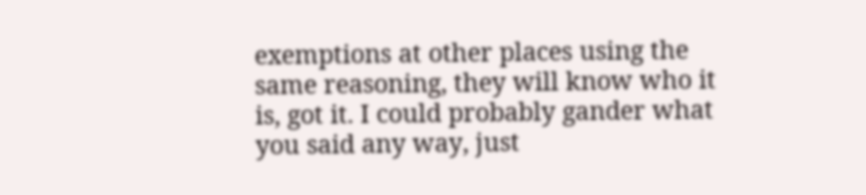exemptions at other places using the same reasoning, they will know who it is, got it. I could probably gander what you said any way, just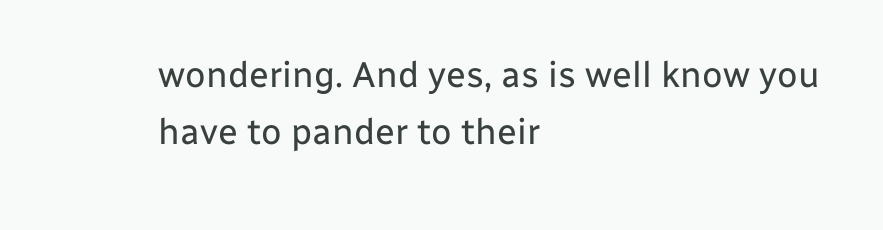wondering. And yes, as is well know you have to pander to their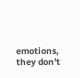emotions, they don't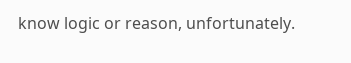know logic or reason, unfortunately.